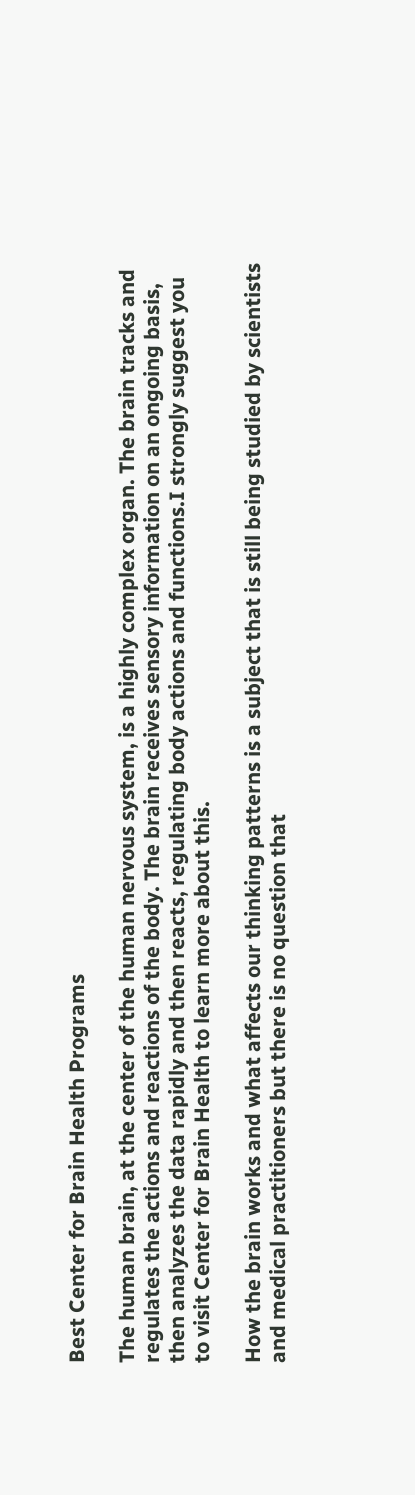Best Center for Brain Health Programs

The human brain, at the center of the human nervous system, is a highly complex organ. The brain tracks and regulates the actions and reactions of the body. The brain receives sensory information on an ongoing basis, then analyzes the data rapidly and then reacts, regulating body actions and functions.I strongly suggest you to visit Center for Brain Health to learn more about this.

How the brain works and what affects our thinking patterns is a subject that is still being studied by scientists and medical practitioners but there is no question that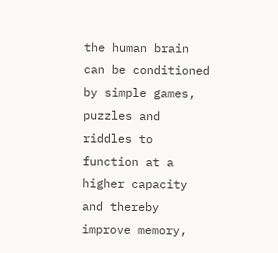the human brain can be conditioned by simple games, puzzles and riddles to function at a higher capacity and thereby improve memory,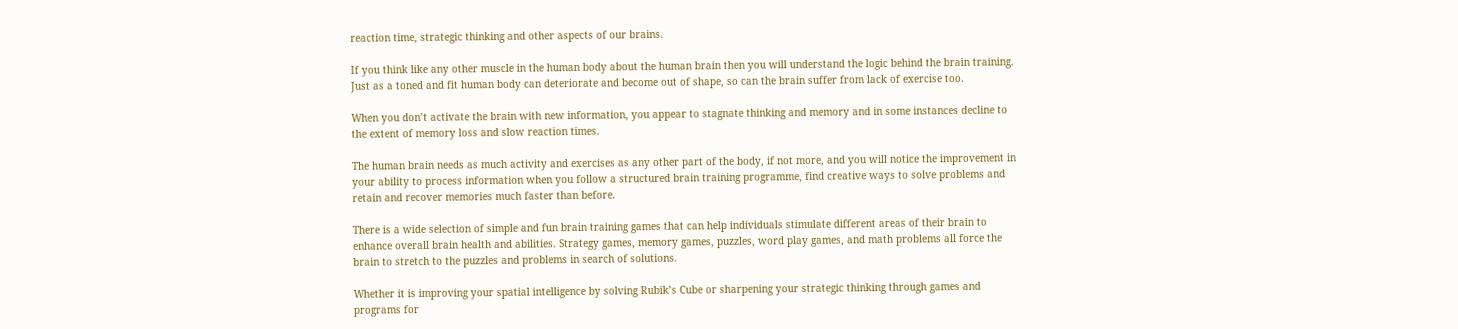reaction time, strategic thinking and other aspects of our brains.

If you think like any other muscle in the human body about the human brain then you will understand the logic behind the brain training. Just as a toned and fit human body can deteriorate and become out of shape, so can the brain suffer from lack of exercise too.

When you don’t activate the brain with new information, you appear to stagnate thinking and memory and in some instances decline to the extent of memory loss and slow reaction times.

The human brain needs as much activity and exercises as any other part of the body, if not more, and you will notice the improvement in your ability to process information when you follow a structured brain training programme, find creative ways to solve problems and retain and recover memories much faster than before.

There is a wide selection of simple and fun brain training games that can help individuals stimulate different areas of their brain to enhance overall brain health and abilities. Strategy games, memory games, puzzles, word play games, and math problems all force the brain to stretch to the puzzles and problems in search of solutions.

Whether it is improving your spatial intelligence by solving Rubik’s Cube or sharpening your strategic thinking through games and programs for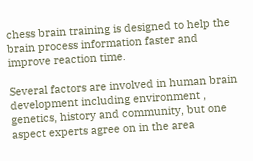chess brain training is designed to help the brain process information faster and improve reaction time.

Several factors are involved in human brain development including environment , genetics, history and community, but one aspect experts agree on in the area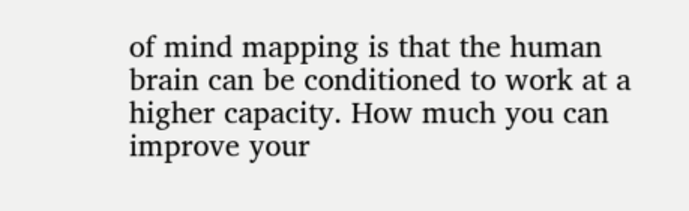of mind mapping is that the human brain can be conditioned to work at a higher capacity. How much you can improve your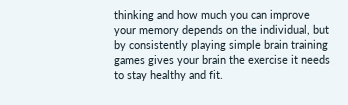thinking and how much you can improve your memory depends on the individual, but by consistently playing simple brain training games gives your brain the exercise it needs to stay healthy and fit.